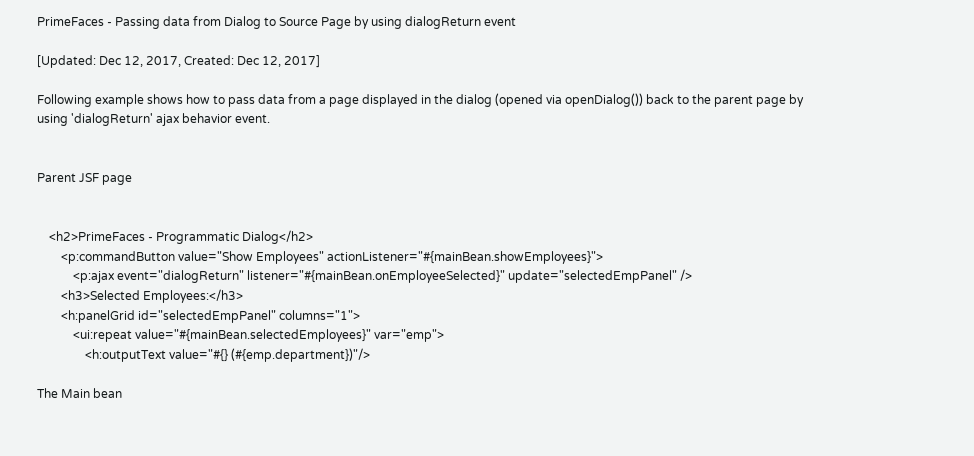PrimeFaces - Passing data from Dialog to Source Page by using dialogReturn event

[Updated: Dec 12, 2017, Created: Dec 12, 2017]

Following example shows how to pass data from a page displayed in the dialog (opened via openDialog()) back to the parent page by using 'dialogReturn' ajax behavior event.


Parent JSF page


    <h2>PrimeFaces - Programmatic Dialog</h2>
        <p:commandButton value="Show Employees" actionListener="#{mainBean.showEmployees}">
            <p:ajax event="dialogReturn" listener="#{mainBean.onEmployeeSelected}" update="selectedEmpPanel" />
        <h3>Selected Employees:</h3>
        <h:panelGrid id="selectedEmpPanel" columns="1">
            <ui:repeat value="#{mainBean.selectedEmployees}" var="emp">
                <h:outputText value="#{} (#{emp.department})"/>

The Main bean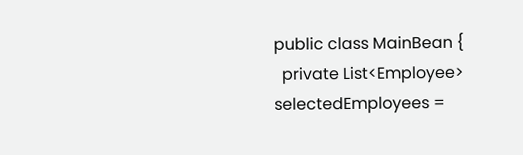public class MainBean {
  private List<Employee> selectedEmployees =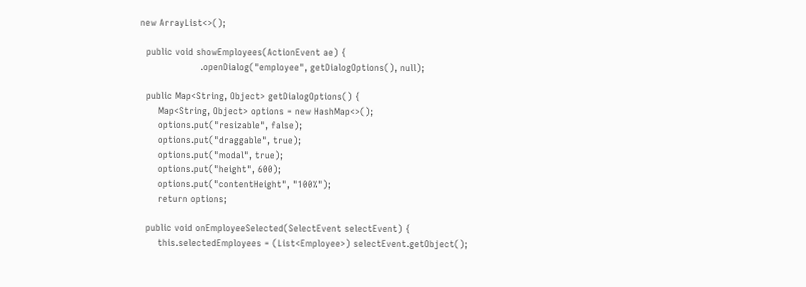new ArrayList<>();

  public void showEmployees(ActionEvent ae) {
                    .openDialog("employee", getDialogOptions(), null);

  public Map<String, Object> getDialogOptions() {
      Map<String, Object> options = new HashMap<>();
      options.put("resizable", false);
      options.put("draggable", true);
      options.put("modal", true);
      options.put("height", 600);
      options.put("contentHeight", "100%");
      return options;

  public void onEmployeeSelected(SelectEvent selectEvent) {
      this.selectedEmployees = (List<Employee>) selectEvent.getObject();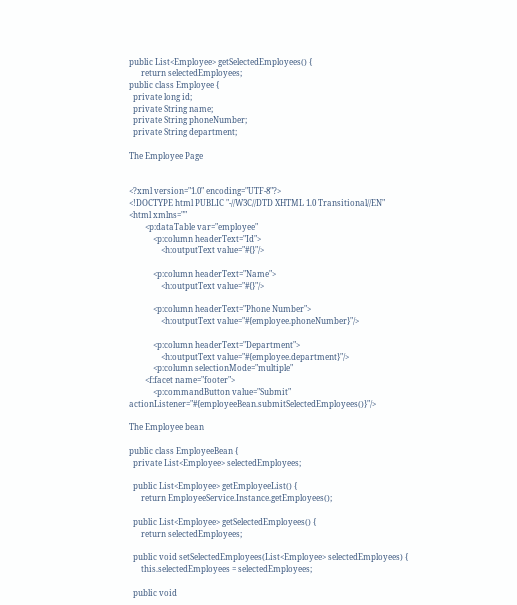public List<Employee> getSelectedEmployees() {
      return selectedEmployees;
public class Employee {
  private long id;
  private String name;
  private String phoneNumber;
  private String department;

The Employee Page


<?xml version="1.0" encoding="UTF-8"?>
<!DOCTYPE html PUBLIC "-//W3C//DTD XHTML 1.0 Transitional//EN"
<html xmlns=""
        <p:dataTable var="employee"
            <p:column headerText="Id">
                <h:outputText value="#{}"/>

            <p:column headerText="Name">
                <h:outputText value="#{}"/>

            <p:column headerText="Phone Number">
                <h:outputText value="#{employee.phoneNumber}"/>

            <p:column headerText="Department">
                <h:outputText value="#{employee.department}"/>
            <p:column selectionMode="multiple"
        <f:facet name="footer">
            <p:commandButton value="Submit" actionListener="#{employeeBean.submitSelectedEmployees()}"/>

The Employee bean

public class EmployeeBean {
  private List<Employee> selectedEmployees;

  public List<Employee> getEmployeeList() {
      return EmployeeService.Instance.getEmployees();

  public List<Employee> getSelectedEmployees() {
      return selectedEmployees;

  public void setSelectedEmployees(List<Employee> selectedEmployees) {
      this.selectedEmployees = selectedEmployees;

  public void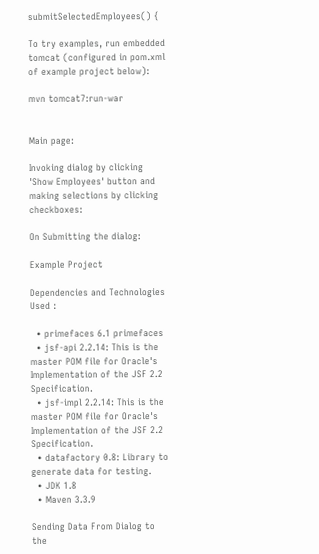submitSelectedEmployees() {

To try examples, run embedded tomcat (configured in pom.xml of example project below):

mvn tomcat7:run-war


Main page:

Invoking dialog by clicking 'Show Employees' button and making selections by clicking checkboxes:

On Submitting the dialog:

Example Project

Dependencies and Technologies Used :

  • primefaces 6.1 primefaces
  • jsf-api 2.2.14: This is the master POM file for Oracle's Implementation of the JSF 2.2 Specification.
  • jsf-impl 2.2.14: This is the master POM file for Oracle's Implementation of the JSF 2.2 Specification.
  • datafactory 0.8: Library to generate data for testing.
  • JDK 1.8
  • Maven 3.3.9

Sending Data From Dialog to the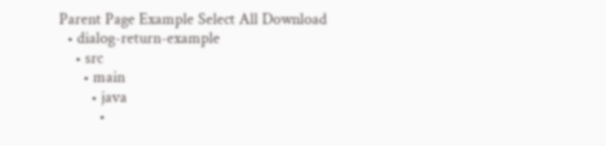Parent Page Example Select All Download
  • dialog-return-example
    • src
      • main
        • java
          •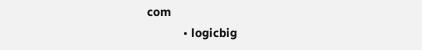com
            • logicbig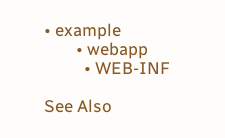• example
        • webapp
          • WEB-INF

See Also